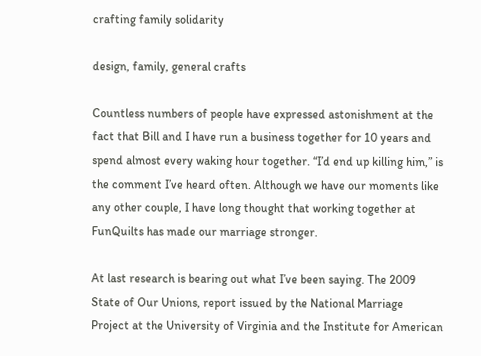crafting family solidarity

design, family, general crafts

Countless numbers of people have expressed astonishment at the fact that Bill and I have run a business together for 10 years and spend almost every waking hour together. “I’d end up killing him,” is the comment I’ve heard often. Although we have our moments like any other couple, I have long thought that working together at FunQuilts has made our marriage stronger.

At last research is bearing out what I’ve been saying. The 2009 State of Our Unions, report issued by the National Marriage Project at the University of Virginia and the Institute for American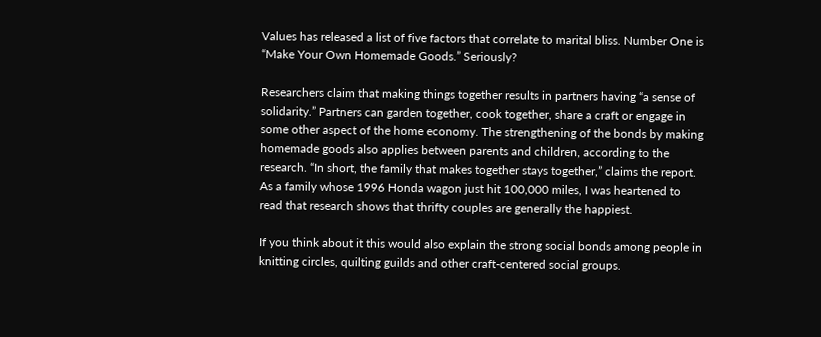Values has released a list of five factors that correlate to marital bliss. Number One is “Make Your Own Homemade Goods.” Seriously?

Researchers claim that making things together results in partners having “a sense of solidarity.” Partners can garden together, cook together, share a craft or engage in some other aspect of the home economy. The strengthening of the bonds by making homemade goods also applies between parents and children, according to the research. “In short, the family that makes together stays together,” claims the report. As a family whose 1996 Honda wagon just hit 100,000 miles, I was heartened to read that research shows that thrifty couples are generally the happiest.

If you think about it this would also explain the strong social bonds among people in knitting circles, quilting guilds and other craft-centered social groups.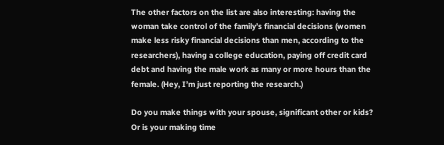The other factors on the list are also interesting: having the woman take control of the family’s financial decisions (women make less risky financial decisions than men, according to the researchers), having a college education, paying off credit card debt and having the male work as many or more hours than the female. (Hey, I’m just reporting the research.)

Do you make things with your spouse, significant other or kids? Or is your making time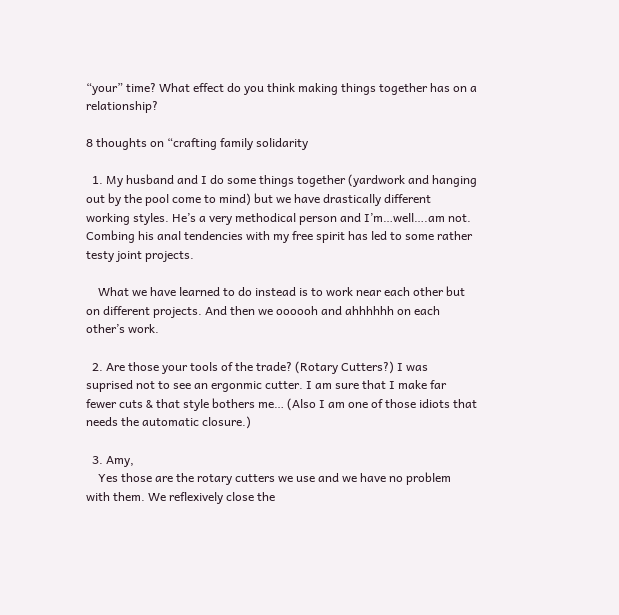“your” time? What effect do you think making things together has on a relationship?

8 thoughts on “crafting family solidarity

  1. My husband and I do some things together (yardwork and hanging out by the pool come to mind) but we have drastically different working styles. He’s a very methodical person and I’m…well….am not. Combing his anal tendencies with my free spirit has led to some rather testy joint projects.

    What we have learned to do instead is to work near each other but on different projects. And then we oooooh and ahhhhhh on each other’s work.

  2. Are those your tools of the trade? (Rotary Cutters?) I was suprised not to see an ergonmic cutter. I am sure that I make far fewer cuts & that style bothers me… (Also I am one of those idiots that needs the automatic closure.)

  3. Amy,
    Yes those are the rotary cutters we use and we have no problem with them. We reflexively close the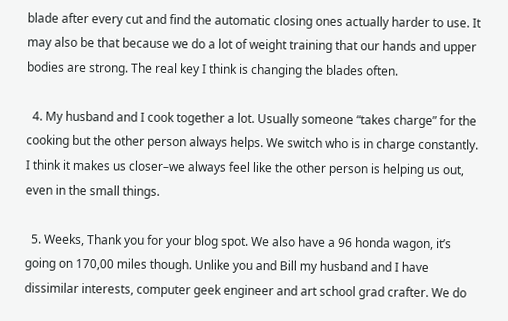blade after every cut and find the automatic closing ones actually harder to use. It may also be that because we do a lot of weight training that our hands and upper bodies are strong. The real key I think is changing the blades often.

  4. My husband and I cook together a lot. Usually someone “takes charge” for the cooking but the other person always helps. We switch who is in charge constantly. I think it makes us closer–we always feel like the other person is helping us out, even in the small things.

  5. Weeks, Thank you for your blog spot. We also have a 96 honda wagon, it’s going on 170,00 miles though. Unlike you and Bill my husband and I have dissimilar interests, computer geek engineer and art school grad crafter. We do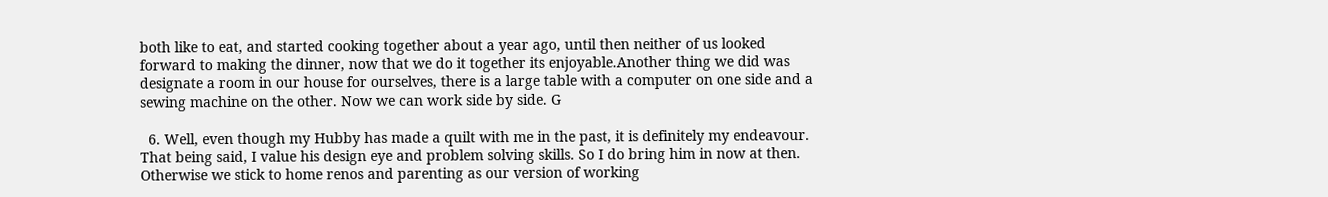both like to eat, and started cooking together about a year ago, until then neither of us looked forward to making the dinner, now that we do it together its enjoyable.Another thing we did was designate a room in our house for ourselves, there is a large table with a computer on one side and a sewing machine on the other. Now we can work side by side. G

  6. Well, even though my Hubby has made a quilt with me in the past, it is definitely my endeavour. That being said, I value his design eye and problem solving skills. So I do bring him in now at then. Otherwise we stick to home renos and parenting as our version of working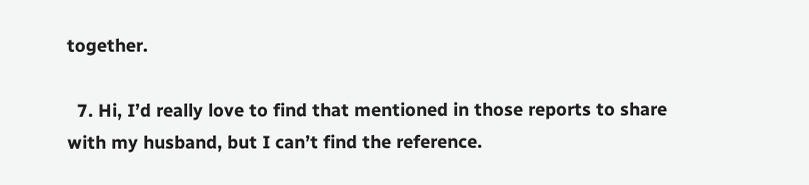together.

  7. Hi, I’d really love to find that mentioned in those reports to share with my husband, but I can’t find the reference.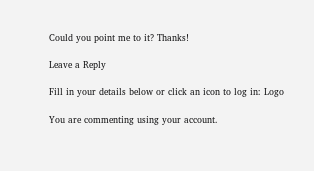Could you point me to it? Thanks!

Leave a Reply

Fill in your details below or click an icon to log in: Logo

You are commenting using your account.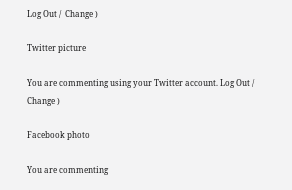Log Out /  Change )

Twitter picture

You are commenting using your Twitter account. Log Out /  Change )

Facebook photo

You are commenting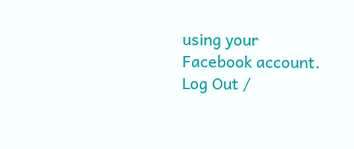using your Facebook account. Log Out /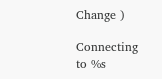Change )

Connecting to %s